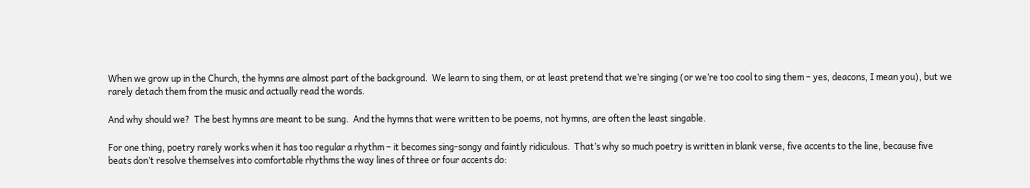When we grow up in the Church, the hymns are almost part of the background.  We learn to sing them, or at least pretend that we’re singing (or we’re too cool to sing them – yes, deacons, I mean you), but we rarely detach them from the music and actually read the words.

And why should we?  The best hymns are meant to be sung.  And the hymns that were written to be poems, not hymns, are often the least singable.

For one thing, poetry rarely works when it has too regular a rhythm – it becomes sing-songy and faintly ridiculous.  That’s why so much poetry is written in blank verse, five accents to the line, because five beats don’t resolve themselves into comfortable rhythms the way lines of three or four accents do: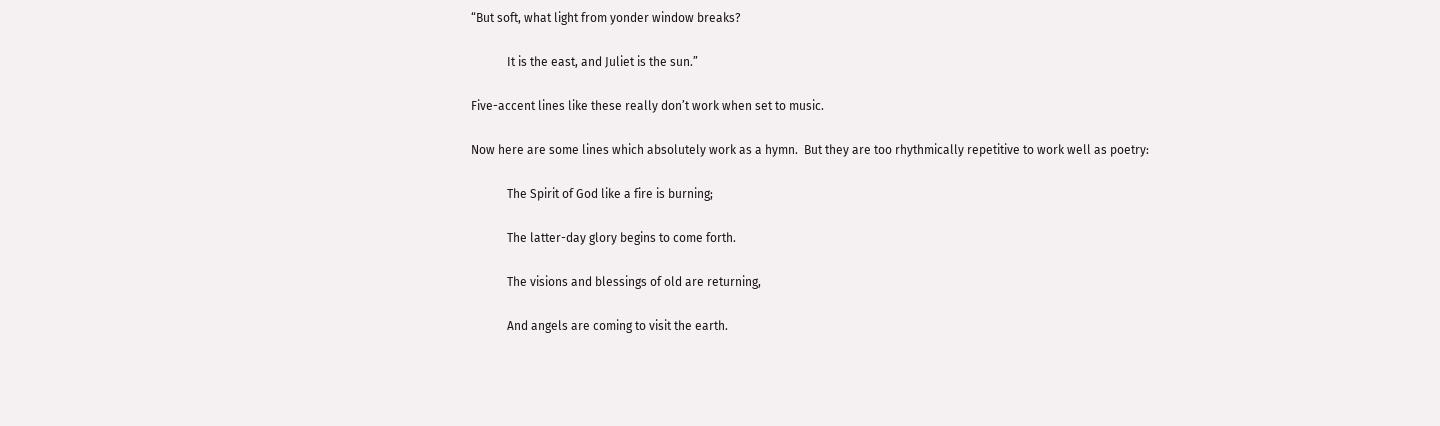“But soft, what light from yonder window breaks?

            It is the east, and Juliet is the sun.”

Five-accent lines like these really don’t work when set to music.

Now here are some lines which absolutely work as a hymn.  But they are too rhythmically repetitive to work well as poetry:

            The Spirit of God like a fire is burning;

            The latter-day glory begins to come forth.

            The visions and blessings of old are returning,

            And angels are coming to visit the earth.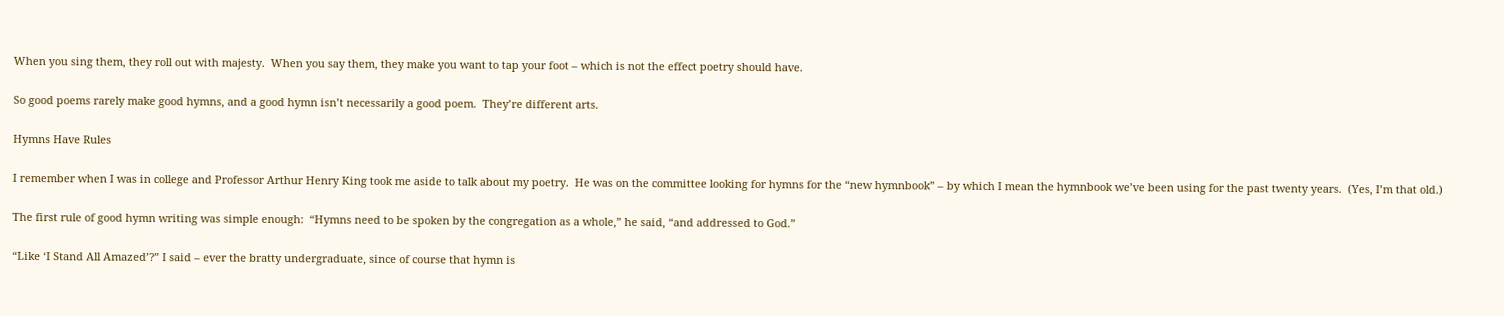When you sing them, they roll out with majesty.  When you say them, they make you want to tap your foot – which is not the effect poetry should have.

So good poems rarely make good hymns, and a good hymn isn’t necessarily a good poem.  They’re different arts.

Hymns Have Rules

I remember when I was in college and Professor Arthur Henry King took me aside to talk about my poetry.  He was on the committee looking for hymns for the “new hymnbook” – by which I mean the hymnbook we’ve been using for the past twenty years.  (Yes, I’m that old.)

The first rule of good hymn writing was simple enough:  “Hymns need to be spoken by the congregation as a whole,” he said, “and addressed to God.”

“Like ‘I Stand All Amazed’?” I said – ever the bratty undergraduate, since of course that hymn is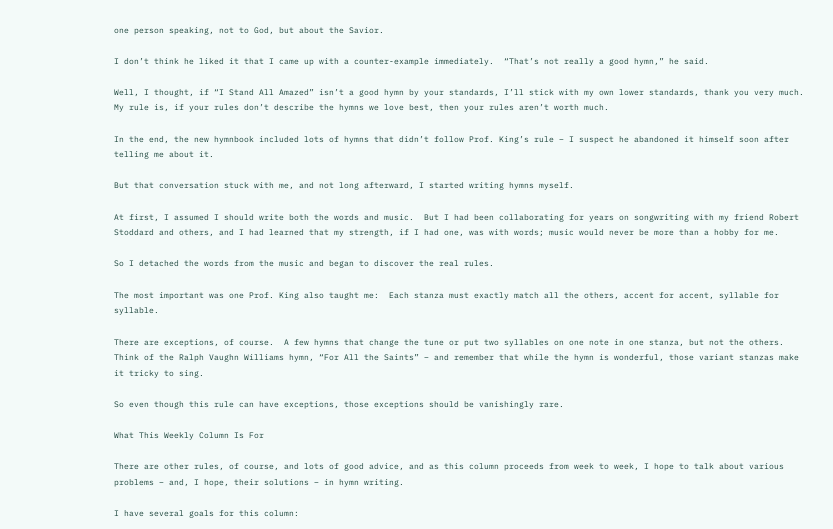one person speaking, not to God, but about the Savior.

I don’t think he liked it that I came up with a counter-example immediately.  “That’s not really a good hymn,” he said.

Well, I thought, if “I Stand All Amazed” isn’t a good hymn by your standards, I’ll stick with my own lower standards, thank you very much.  My rule is, if your rules don’t describe the hymns we love best, then your rules aren’t worth much.

In the end, the new hymnbook included lots of hymns that didn’t follow Prof. King’s rule – I suspect he abandoned it himself soon after telling me about it.

But that conversation stuck with me, and not long afterward, I started writing hymns myself.

At first, I assumed I should write both the words and music.  But I had been collaborating for years on songwriting with my friend Robert Stoddard and others, and I had learned that my strength, if I had one, was with words; music would never be more than a hobby for me.

So I detached the words from the music and began to discover the real rules.

The most important was one Prof. King also taught me:  Each stanza must exactly match all the others, accent for accent, syllable for syllable.

There are exceptions, of course.  A few hymns that change the tune or put two syllables on one note in one stanza, but not the others.  Think of the Ralph Vaughn Williams hymn, “For All the Saints” – and remember that while the hymn is wonderful, those variant stanzas make it tricky to sing.

So even though this rule can have exceptions, those exceptions should be vanishingly rare.

What This Weekly Column Is For

There are other rules, of course, and lots of good advice, and as this column proceeds from week to week, I hope to talk about various problems – and, I hope, their solutions – in hymn writing.

I have several goals for this column: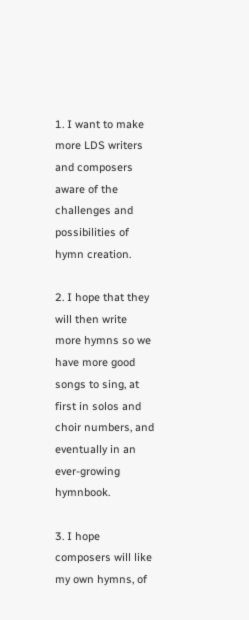1. I want to make more LDS writers and composers aware of the challenges and possibilities of hymn creation.

2. I hope that they will then write more hymns so we have more good songs to sing, at first in solos and choir numbers, and eventually in an ever-growing hymnbook.

3. I hope composers will like my own hymns, of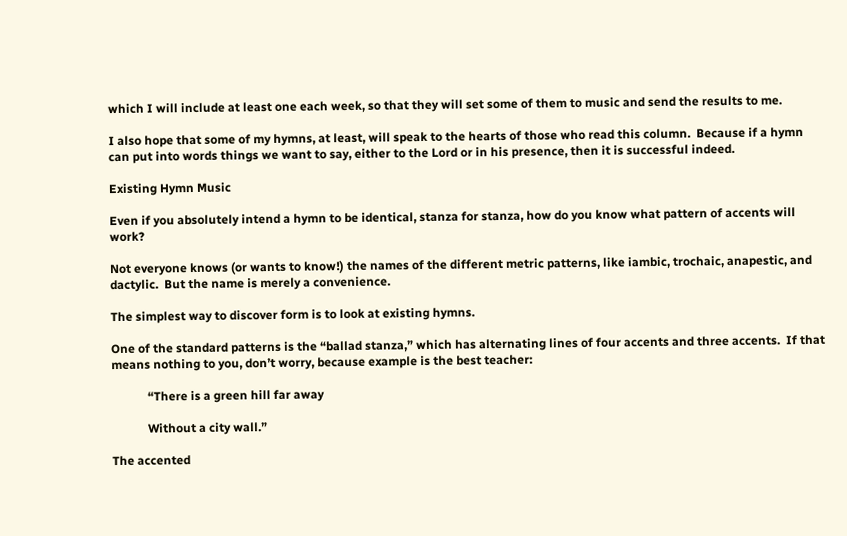which I will include at least one each week, so that they will set some of them to music and send the results to me.

I also hope that some of my hymns, at least, will speak to the hearts of those who read this column.  Because if a hymn can put into words things we want to say, either to the Lord or in his presence, then it is successful indeed.

Existing Hymn Music

Even if you absolutely intend a hymn to be identical, stanza for stanza, how do you know what pattern of accents will work?

Not everyone knows (or wants to know!) the names of the different metric patterns, like iambic, trochaic, anapestic, and dactylic.  But the name is merely a convenience.

The simplest way to discover form is to look at existing hymns.

One of the standard patterns is the “ballad stanza,” which has alternating lines of four accents and three accents.  If that means nothing to you, don’t worry, because example is the best teacher:

            “There is a green hill far away

            Without a city wall.”

The accented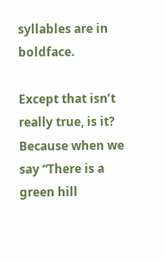syllables are in boldface.

Except that isn’t really true, is it?  Because when we say “There is a green hill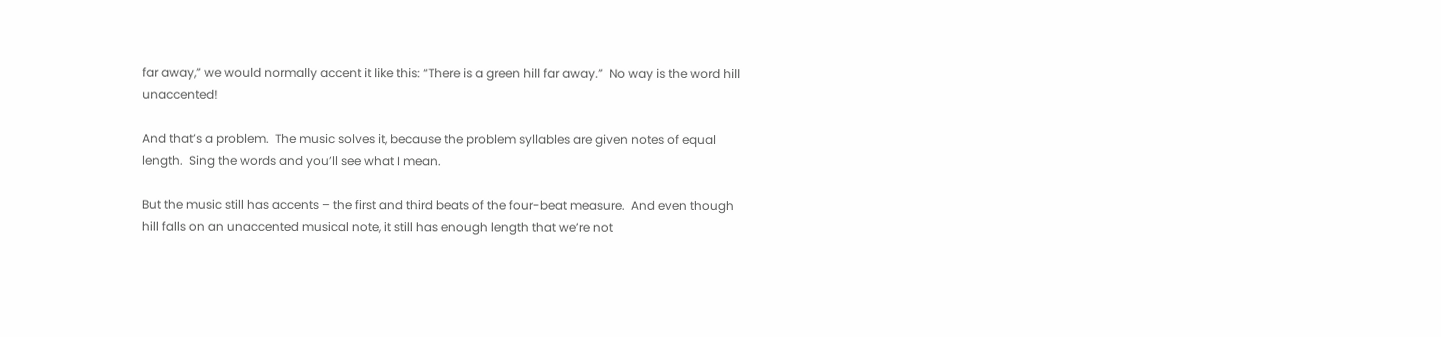far away,” we would normally accent it like this: “There is a green hill far away.”  No way is the word hill unaccented!

And that’s a problem.  The music solves it, because the problem syllables are given notes of equal length.  Sing the words and you’ll see what I mean.

But the music still has accents – the first and third beats of the four-beat measure.  And even though hill falls on an unaccented musical note, it still has enough length that we’re not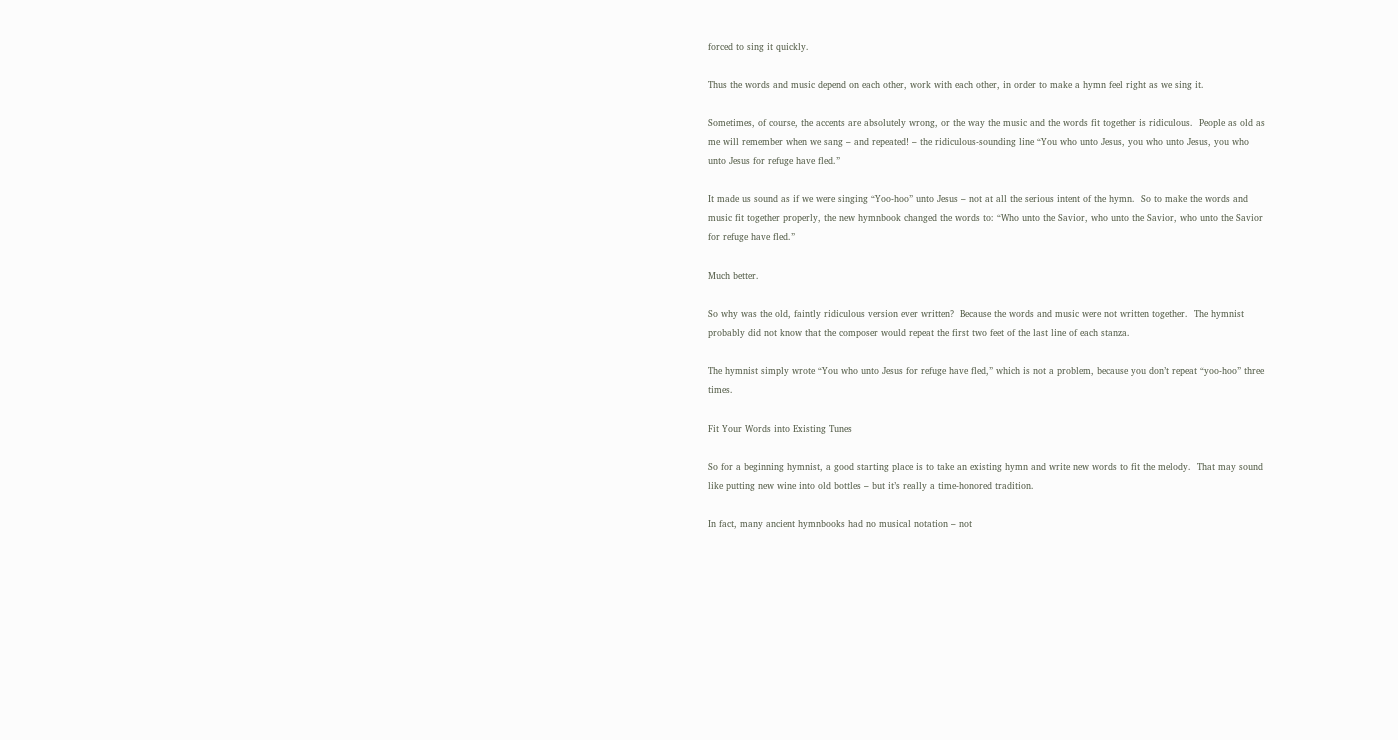forced to sing it quickly.

Thus the words and music depend on each other, work with each other, in order to make a hymn feel right as we sing it.

Sometimes, of course, the accents are absolutely wrong, or the way the music and the words fit together is ridiculous.  People as old as me will remember when we sang – and repeated! – the ridiculous-sounding line “You who unto Jesus, you who unto Jesus, you who unto Jesus for refuge have fled.”

It made us sound as if we were singing “Yoo-hoo” unto Jesus – not at all the serious intent of the hymn.  So to make the words and music fit together properly, the new hymnbook changed the words to: “Who unto the Savior, who unto the Savior, who unto the Savior for refuge have fled.”

Much better.

So why was the old, faintly ridiculous version ever written?  Because the words and music were not written together.  The hymnist probably did not know that the composer would repeat the first two feet of the last line of each stanza.

The hymnist simply wrote “You who unto Jesus for refuge have fled,” which is not a problem, because you don’t repeat “yoo-hoo” three times.

Fit Your Words into Existing Tunes

So for a beginning hymnist, a good starting place is to take an existing hymn and write new words to fit the melody.  That may sound like putting new wine into old bottles – but it’s really a time-honored tradition.

In fact, many ancient hymnbooks had no musical notation – not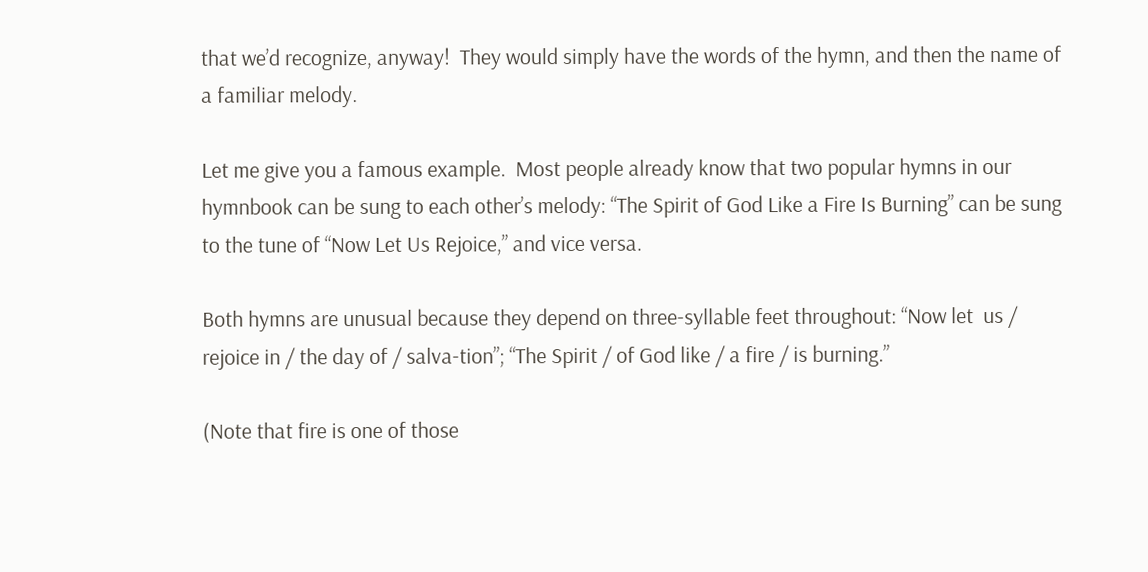that we’d recognize, anyway!  They would simply have the words of the hymn, and then the name of a familiar melody.

Let me give you a famous example.  Most people already know that two popular hymns in our hymnbook can be sung to each other’s melody: “The Spirit of God Like a Fire Is Burning” can be sung to the tune of “Now Let Us Rejoice,” and vice versa.

Both hymns are unusual because they depend on three-syllable feet throughout: “Now let  us / rejoice in / the day of / salva-tion”; “The Spirit / of God like / a fire / is burning.”

(Note that fire is one of those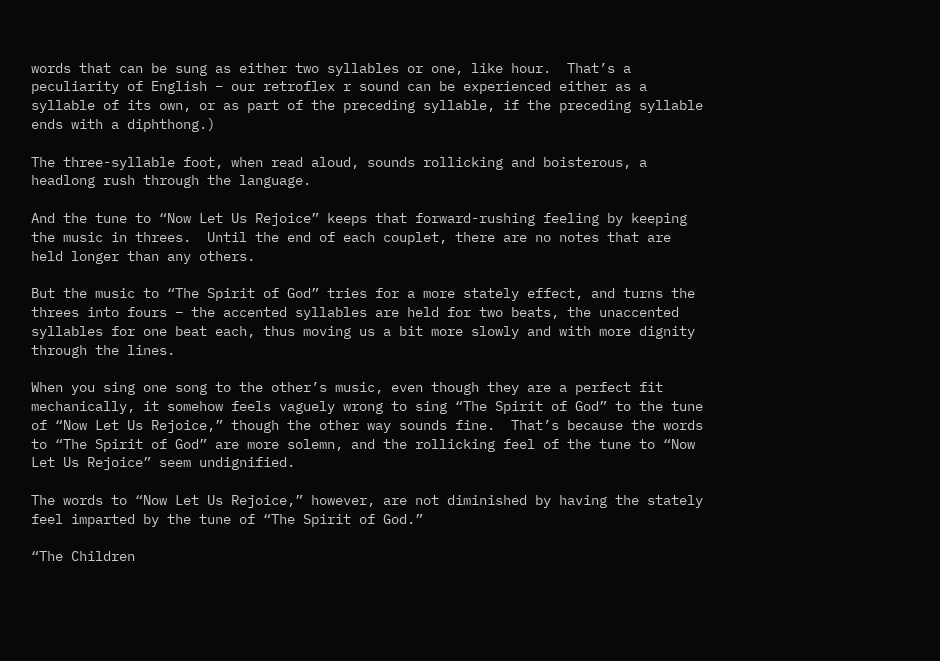words that can be sung as either two syllables or one, like hour.  That’s a peculiarity of English – our retroflex r sound can be experienced either as a syllable of its own, or as part of the preceding syllable, if the preceding syllable ends with a diphthong.)

The three-syllable foot, when read aloud, sounds rollicking and boisterous, a headlong rush through the language.

And the tune to “Now Let Us Rejoice” keeps that forward-rushing feeling by keeping the music in threes.  Until the end of each couplet, there are no notes that are held longer than any others.

But the music to “The Spirit of God” tries for a more stately effect, and turns the threes into fours – the accented syllables are held for two beats, the unaccented syllables for one beat each, thus moving us a bit more slowly and with more dignity through the lines.

When you sing one song to the other’s music, even though they are a perfect fit mechanically, it somehow feels vaguely wrong to sing “The Spirit of God” to the tune of “Now Let Us Rejoice,” though the other way sounds fine.  That’s because the words to “The Spirit of God” are more solemn, and the rollicking feel of the tune to “Now Let Us Rejoice” seem undignified.

The words to “Now Let Us Rejoice,” however, are not diminished by having the stately feel imparted by the tune of “The Spirit of God.”

“The Children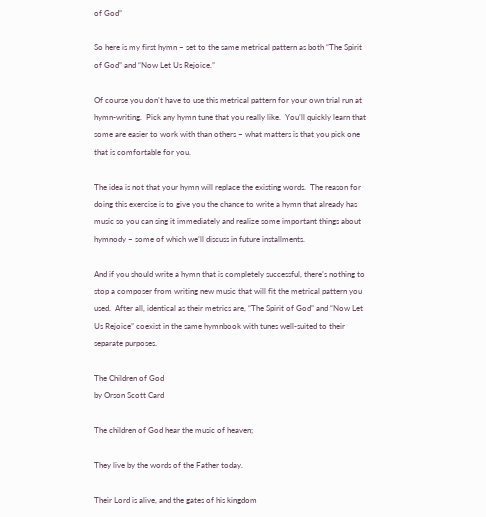of God”

So here is my first hymn – set to the same metrical pattern as both “The Spirit of God” and “Now Let Us Rejoice.”

Of course you don’t have to use this metrical pattern for your own trial run at hymn-writing.  Pick any hymn tune that you really like.  You’ll quickly learn that some are easier to work with than others – what matters is that you pick one that is comfortable for you.

The idea is not that your hymn will replace the existing words.  The reason for doing this exercise is to give you the chance to write a hymn that already has music so you can sing it immediately and realize some important things about hymnody – some of which we’ll discuss in future installments.

And if you should write a hymn that is completely successful, there’s nothing to stop a composer from writing new music that will fit the metrical pattern you used.  After all, identical as their metrics are, “The Spirit of God” and “Now Let Us Rejoice” coexist in the same hymnbook with tunes well-suited to their separate purposes.

The Children of God
by Orson Scott Card

The children of God hear the music of heaven;

They live by the words of the Father today.

Their Lord is alive, and the gates of his kingdom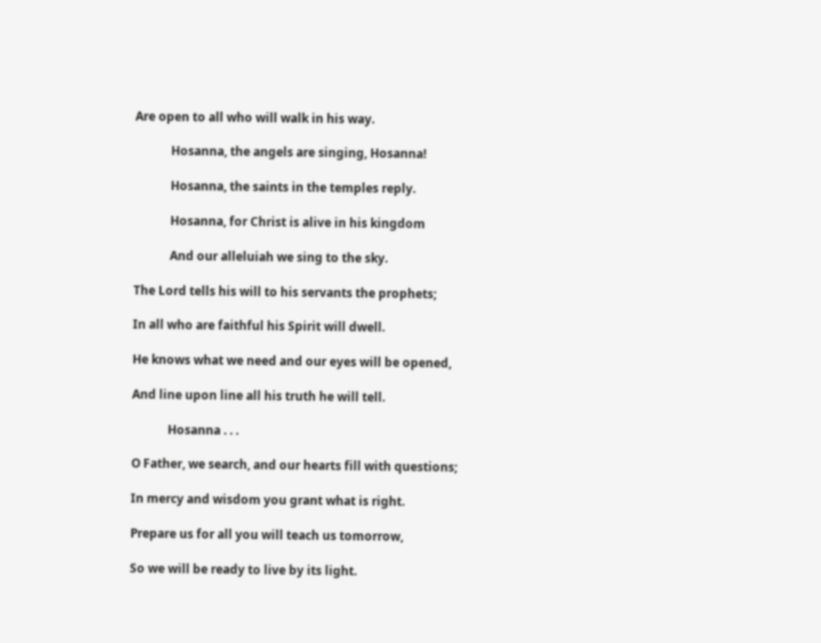Are open to all who will walk in his way.

            Hosanna, the angels are singing, Hosanna!

            Hosanna, the saints in the temples reply.

            Hosanna, for Christ is alive in his kingdom

            And our alleluiah we sing to the sky.

The Lord tells his will to his servants the prophets;

In all who are faithful his Spirit will dwell.

He knows what we need and our eyes will be opened,

And line upon line all his truth he will tell.

            Hosanna . . .

O Father, we search, and our hearts fill with questions;

In mercy and wisdom you grant what is right.

Prepare us for all you will teach us tomorrow,

So we will be ready to live by its light.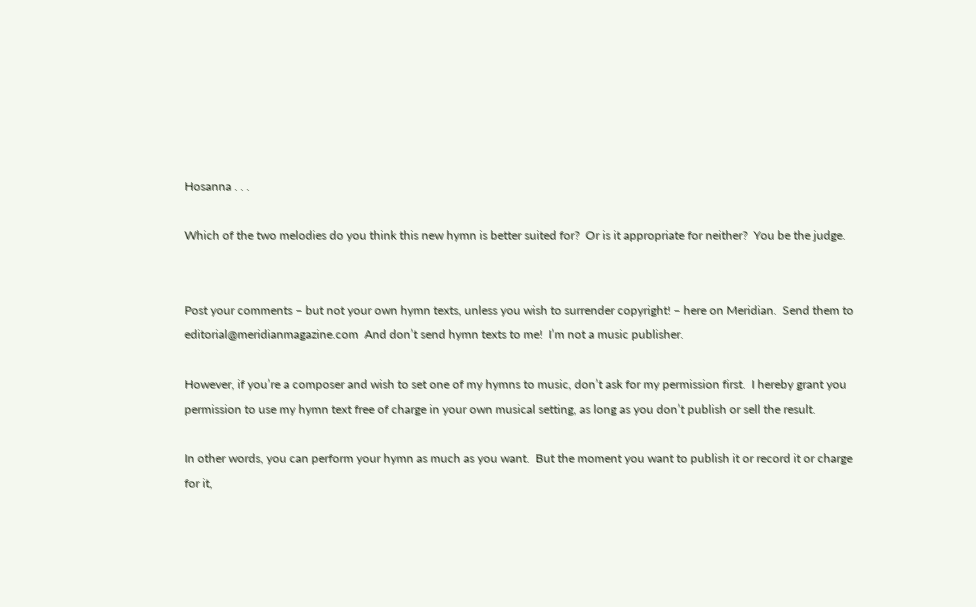Hosanna . . .

Which of the two melodies do you think this new hymn is better suited for?  Or is it appropriate for neither?  You be the judge.


Post your comments – but not your own hymn texts, unless you wish to surrender copyright! – here on Meridian.  Send them to editorial@meridianmagazine.com  And don’t send hymn texts to me!  I’m not a music publisher.

However, if you’re a composer and wish to set one of my hymns to music, don’t ask for my permission first.  I hereby grant you permission to use my hymn text free of charge in your own musical setting, as long as you don’t publish or sell the result.

In other words, you can perform your hymn as much as you want.  But the moment you want to publish it or record it or charge for it,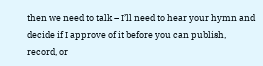then we need to talk – I’ll need to hear your hymn and decide if I approve of it before you can publish, record, or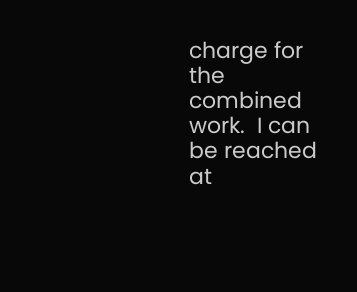charge for the combined work.  I can be reached at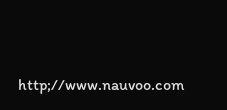http;//www.nauvoo.com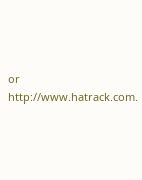or http://www.hatrack.com.